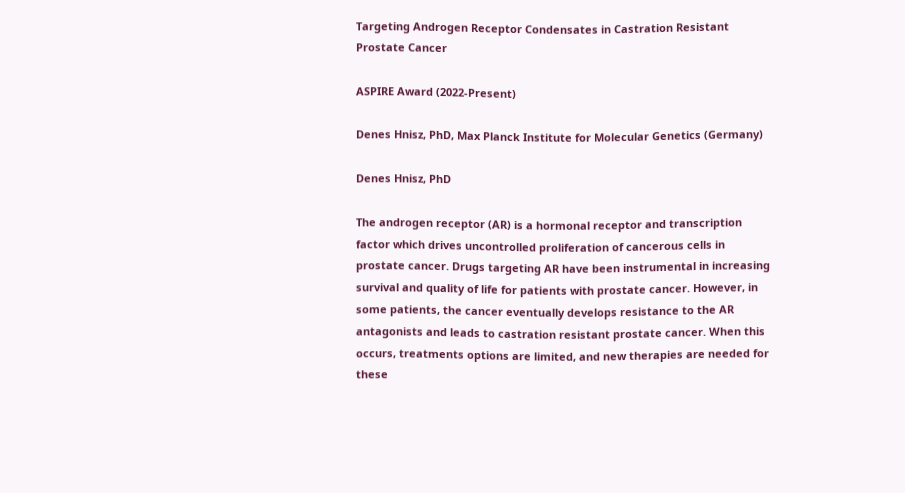Targeting Androgen Receptor Condensates in Castration Resistant Prostate Cancer

ASPIRE Award (2022-Present)

Denes Hnisz, PhD, Max Planck Institute for Molecular Genetics (Germany)

Denes Hnisz, PhD

The androgen receptor (AR) is a hormonal receptor and transcription factor which drives uncontrolled proliferation of cancerous cells in prostate cancer. Drugs targeting AR have been instrumental in increasing survival and quality of life for patients with prostate cancer. However, in some patients, the cancer eventually develops resistance to the AR antagonists and leads to castration resistant prostate cancer. When this occurs, treatments options are limited, and new therapies are needed for these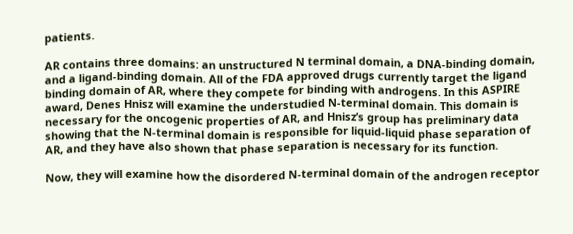patients.

AR contains three domains: an unstructured N terminal domain, a DNA-binding domain, and a ligand-binding domain. All of the FDA approved drugs currently target the ligand binding domain of AR, where they compete for binding with androgens. In this ASPIRE award, Denes Hnisz will examine the understudied N-terminal domain. This domain is necessary for the oncogenic properties of AR, and Hnisz’s group has preliminary data showing that the N-terminal domain is responsible for liquid-liquid phase separation of AR, and they have also shown that phase separation is necessary for its function.

Now, they will examine how the disordered N-terminal domain of the androgen receptor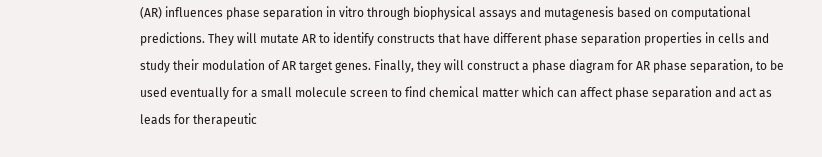(AR) influences phase separation in vitro through biophysical assays and mutagenesis based on computational predictions. They will mutate AR to identify constructs that have different phase separation properties in cells and study their modulation of AR target genes. Finally, they will construct a phase diagram for AR phase separation, to be used eventually for a small molecule screen to find chemical matter which can affect phase separation and act as leads for therapeutic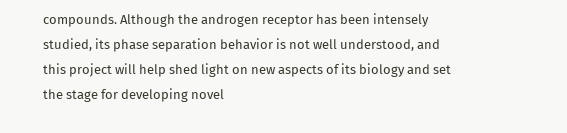compounds. Although the androgen receptor has been intensely studied, its phase separation behavior is not well understood, and this project will help shed light on new aspects of its biology and set the stage for developing novel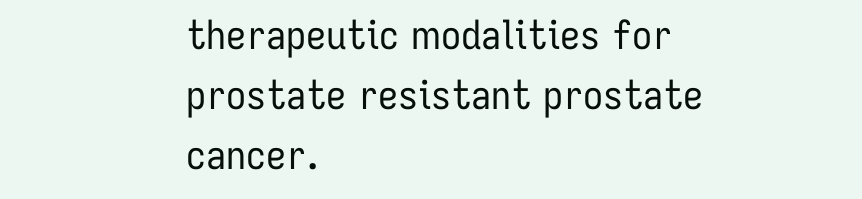therapeutic modalities for prostate resistant prostate cancer.